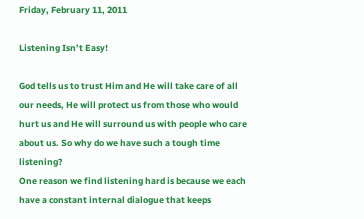Friday, February 11, 2011

Listening Isn’t Easy!

God tells us to trust Him and He will take care of all our needs, He will protect us from those who would hurt us and He will surround us with people who care about us. So why do we have such a tough time listening?
One reason we find listening hard is because we each have a constant internal dialogue that keeps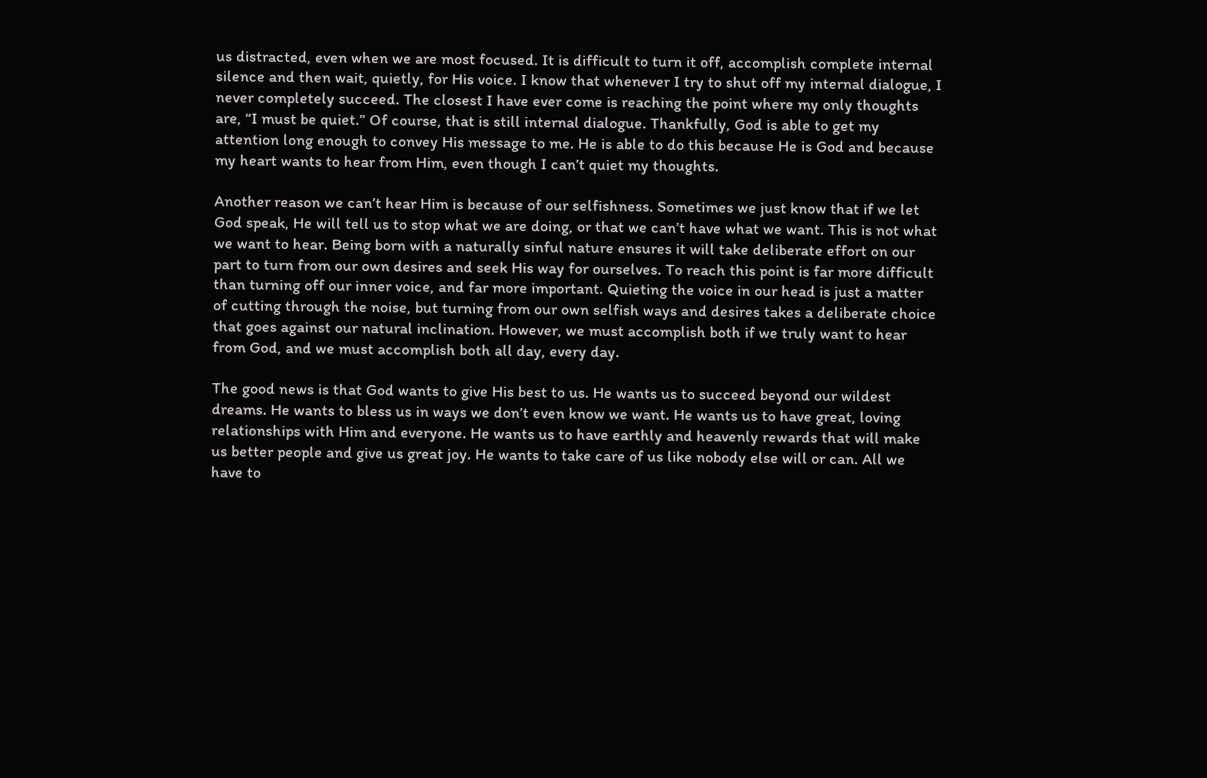us distracted, even when we are most focused. It is difficult to turn it off, accomplish complete internal silence and then wait, quietly, for His voice. I know that whenever I try to shut off my internal dialogue, I never completely succeed. The closest I have ever come is reaching the point where my only thoughts are, “I must be quiet.” Of course, that is still internal dialogue. Thankfully, God is able to get my attention long enough to convey His message to me. He is able to do this because He is God and because my heart wants to hear from Him, even though I can’t quiet my thoughts.

Another reason we can’t hear Him is because of our selfishness. Sometimes we just know that if we let God speak, He will tell us to stop what we are doing, or that we can’t have what we want. This is not what we want to hear. Being born with a naturally sinful nature ensures it will take deliberate effort on our part to turn from our own desires and seek His way for ourselves. To reach this point is far more difficult than turning off our inner voice, and far more important. Quieting the voice in our head is just a matter of cutting through the noise, but turning from our own selfish ways and desires takes a deliberate choice that goes against our natural inclination. However, we must accomplish both if we truly want to hear from God, and we must accomplish both all day, every day.

The good news is that God wants to give His best to us. He wants us to succeed beyond our wildest dreams. He wants to bless us in ways we don’t even know we want. He wants us to have great, loving relationships with Him and everyone. He wants us to have earthly and heavenly rewards that will make us better people and give us great joy. He wants to take care of us like nobody else will or can. All we have to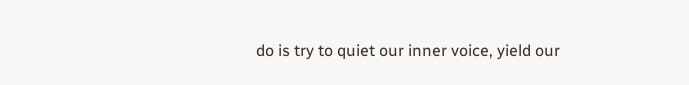do is try to quiet our inner voice, yield our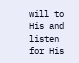will to His and listen for His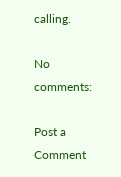calling.

No comments:

Post a Comment